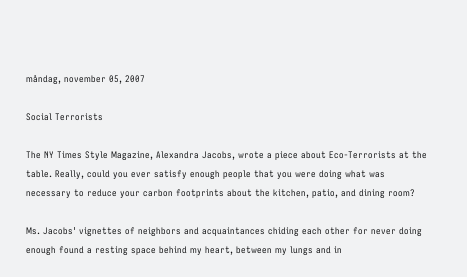måndag, november 05, 2007

Social Terrorists

The NY Times Style Magazine, Alexandra Jacobs, wrote a piece about Eco-Terrorists at the table. Really, could you ever satisfy enough people that you were doing what was necessary to reduce your carbon footprints about the kitchen, patio, and dining room?

Ms. Jacobs' vignettes of neighbors and acquaintances chiding each other for never doing enough found a resting space behind my heart, between my lungs and in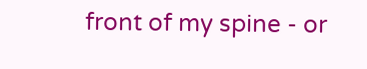front of my spine - or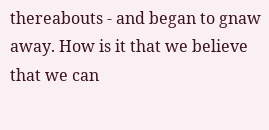thereabouts - and began to gnaw away. How is it that we believe that we can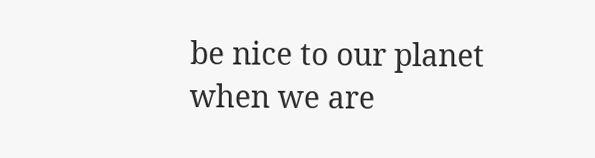be nice to our planet when we are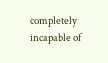completely incapable of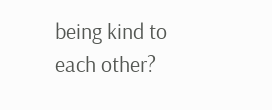being kind to each other?